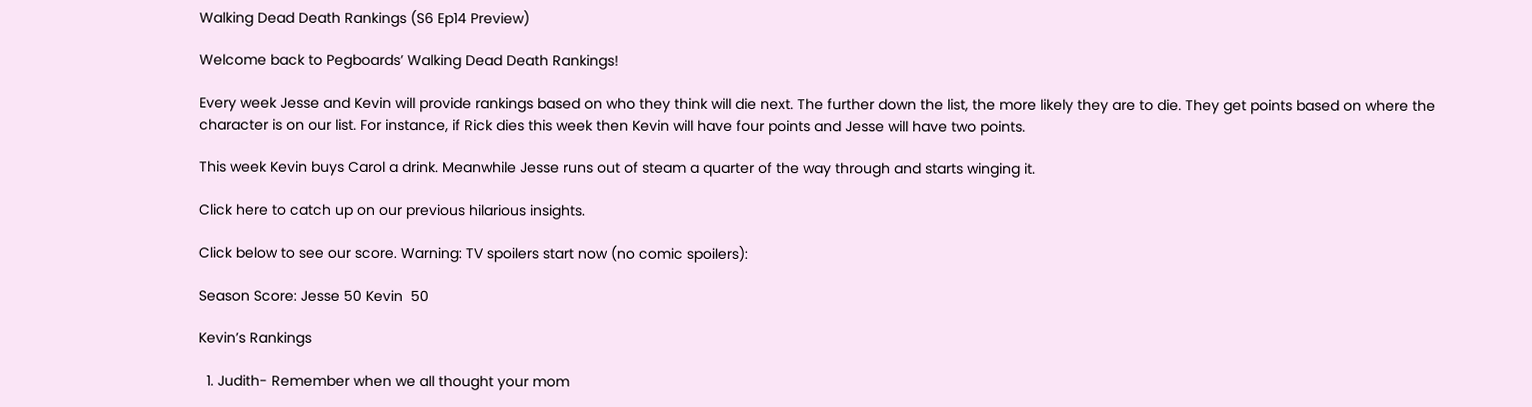Walking Dead Death Rankings (S6 Ep14 Preview)

Welcome back to Pegboards’ Walking Dead Death Rankings!

Every week Jesse and Kevin will provide rankings based on who they think will die next. The further down the list, the more likely they are to die. They get points based on where the character is on our list. For instance, if Rick dies this week then Kevin will have four points and Jesse will have two points.

This week Kevin buys Carol a drink. Meanwhile Jesse runs out of steam a quarter of the way through and starts winging it.

Click here to catch up on our previous hilarious insights.

Click below to see our score. Warning: TV spoilers start now (no comic spoilers):

Season Score: Jesse 50 Kevin  50

Kevin’s Rankings

  1. Judith- Remember when we all thought your mom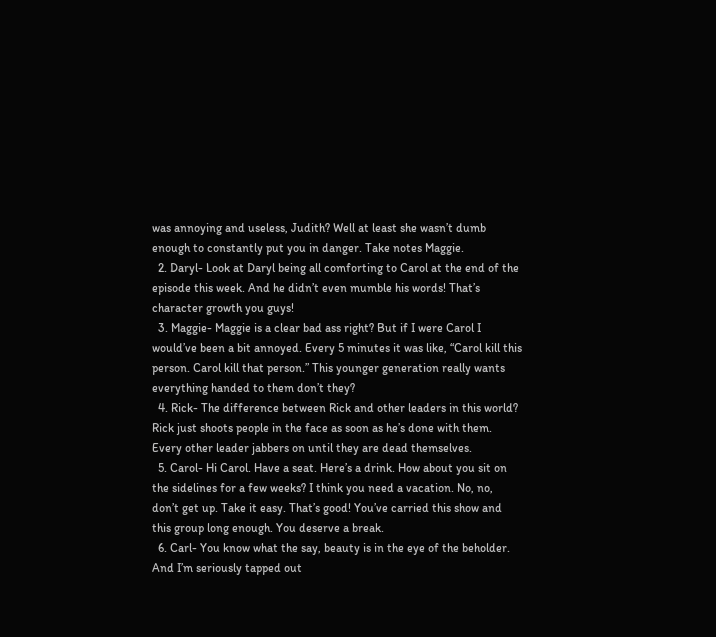was annoying and useless, Judith? Well at least she wasn’t dumb enough to constantly put you in danger. Take notes Maggie.
  2. Daryl- Look at Daryl being all comforting to Carol at the end of the episode this week. And he didn’t even mumble his words! That’s character growth you guys!
  3. Maggie- Maggie is a clear bad ass right? But if I were Carol I would’ve been a bit annoyed. Every 5 minutes it was like, “Carol kill this person. Carol kill that person.” This younger generation really wants everything handed to them don’t they?
  4. Rick- The difference between Rick and other leaders in this world? Rick just shoots people in the face as soon as he’s done with them. Every other leader jabbers on until they are dead themselves.
  5. Carol- Hi Carol. Have a seat. Here’s a drink. How about you sit on the sidelines for a few weeks? I think you need a vacation. No, no, don’t get up. Take it easy. That’s good! You’ve carried this show and this group long enough. You deserve a break.
  6. Carl- You know what the say, beauty is in the eye of the beholder. And I’m seriously tapped out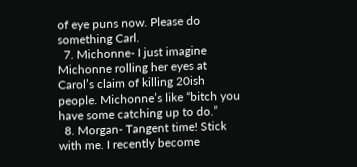of eye puns now. Please do something Carl.
  7. Michonne- I just imagine Michonne rolling her eyes at Carol’s claim of killing 20ish people. Michonne’s like “bitch you have some catching up to do.”
  8. Morgan- Tangent time! Stick with me. I recently become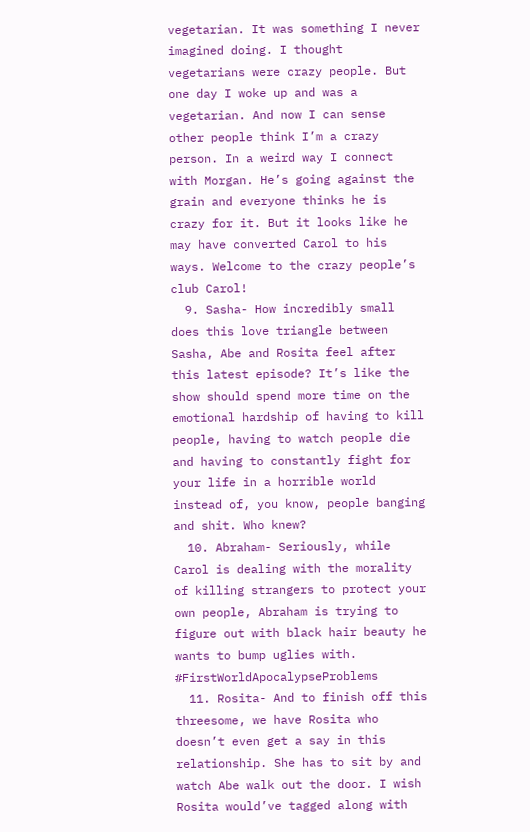vegetarian. It was something I never imagined doing. I thought vegetarians were crazy people. But one day I woke up and was a vegetarian. And now I can sense other people think I’m a crazy person. In a weird way I connect with Morgan. He’s going against the grain and everyone thinks he is crazy for it. But it looks like he may have converted Carol to his ways. Welcome to the crazy people’s club Carol!
  9. Sasha- How incredibly small does this love triangle between Sasha, Abe and Rosita feel after this latest episode? It’s like the show should spend more time on the emotional hardship of having to kill people, having to watch people die and having to constantly fight for your life in a horrible world instead of, you know, people banging and shit. Who knew?
  10. Abraham- Seriously, while Carol is dealing with the morality of killing strangers to protect your own people, Abraham is trying to figure out with black hair beauty he wants to bump uglies with. #FirstWorldApocalypseProblems
  11. Rosita- And to finish off this threesome, we have Rosita who doesn’t even get a say in this relationship. She has to sit by and watch Abe walk out the door. I wish Rosita would’ve tagged along with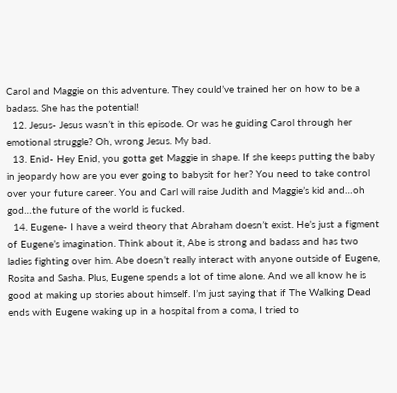Carol and Maggie on this adventure. They could’ve trained her on how to be a badass. She has the potential!
  12. Jesus- Jesus wasn’t in this episode. Or was he guiding Carol through her emotional struggle? Oh, wrong Jesus. My bad.
  13. Enid- Hey Enid, you gotta get Maggie in shape. If she keeps putting the baby in jeopardy how are you ever going to babysit for her? You need to take control over your future career. You and Carl will raise Judith and Maggie’s kid and…oh god…the future of the world is fucked.
  14. Eugene- I have a weird theory that Abraham doesn’t exist. He’s just a figment of Eugene’s imagination. Think about it, Abe is strong and badass and has two ladies fighting over him. Abe doesn’t really interact with anyone outside of Eugene, Rosita and Sasha. Plus, Eugene spends a lot of time alone. And we all know he is good at making up stories about himself. I’m just saying that if The Walking Dead ends with Eugene waking up in a hospital from a coma, I tried to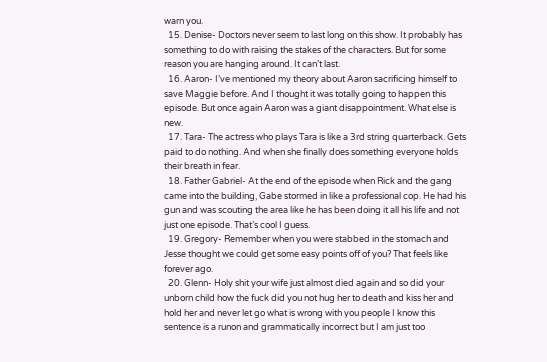warn you.
  15. Denise- Doctors never seem to last long on this show. It probably has something to do with raising the stakes of the characters. But for some reason you are hanging around. It can’t last.
  16. Aaron- I’ve mentioned my theory about Aaron sacrificing himself to save Maggie before. And I thought it was totally going to happen this episode. But once again Aaron was a giant disappointment. What else is new.
  17. Tara- The actress who plays Tara is like a 3rd string quarterback. Gets paid to do nothing. And when she finally does something everyone holds their breath in fear.
  18. Father Gabriel- At the end of the episode when Rick and the gang came into the building, Gabe stormed in like a professional cop. He had his gun and was scouting the area like he has been doing it all his life and not just one episode. That’s cool I guess.
  19. Gregory- Remember when you were stabbed in the stomach and Jesse thought we could get some easy points off of you? That feels like forever ago.
  20. Glenn- Holy shit your wife just almost died again and so did your unborn child how the fuck did you not hug her to death and kiss her and hold her and never let go what is wrong with you people I know this sentence is a runon and grammatically incorrect but I am just too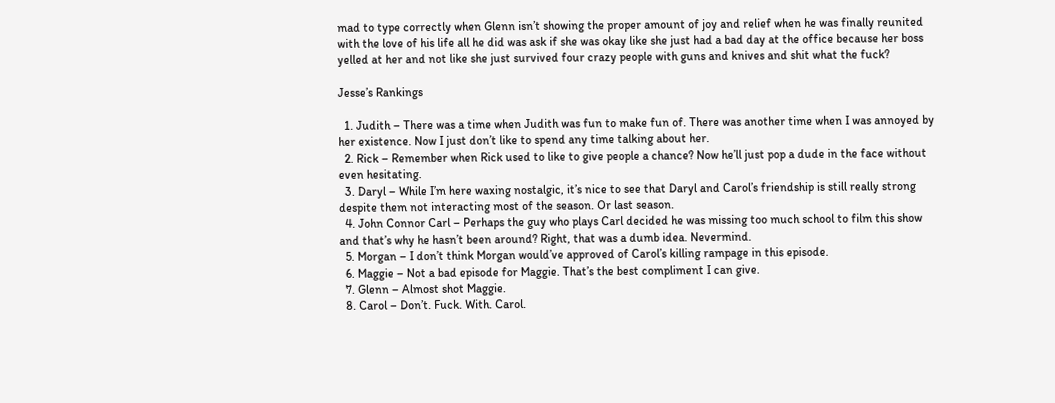mad to type correctly when Glenn isn’t showing the proper amount of joy and relief when he was finally reunited with the love of his life all he did was ask if she was okay like she just had a bad day at the office because her boss yelled at her and not like she just survived four crazy people with guns and knives and shit what the fuck?

Jesse’s Rankings

  1. Judith – There was a time when Judith was fun to make fun of. There was another time when I was annoyed by her existence. Now I just don’t like to spend any time talking about her.
  2. Rick – Remember when Rick used to like to give people a chance? Now he’ll just pop a dude in the face without even hesitating.
  3. Daryl – While I’m here waxing nostalgic, it’s nice to see that Daryl and Carol’s friendship is still really strong despite them not interacting most of the season. Or last season.
  4. John Connor Carl – Perhaps the guy who plays Carl decided he was missing too much school to film this show and that’s why he hasn’t been around? Right, that was a dumb idea. Nevermind.
  5. Morgan – I don’t think Morgan would’ve approved of Carol’s killing rampage in this episode.
  6. Maggie – Not a bad episode for Maggie. That’s the best compliment I can give.
  7. Glenn – Almost shot Maggie.
  8. Carol – Don’t. Fuck. With. Carol.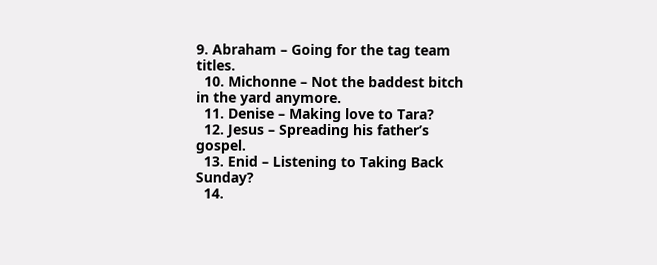9. Abraham – Going for the tag team titles.
  10. Michonne – Not the baddest bitch in the yard anymore.
  11. Denise – Making love to Tara?
  12. Jesus – Spreading his father’s gospel.
  13. Enid – Listening to Taking Back Sunday?
  14.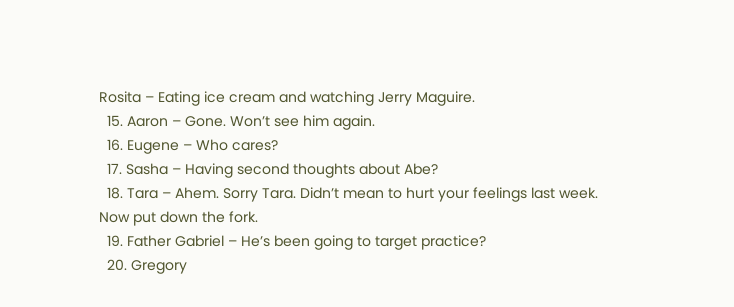Rosita – Eating ice cream and watching Jerry Maguire.
  15. Aaron – Gone. Won’t see him again.
  16. Eugene – Who cares?
  17. Sasha – Having second thoughts about Abe?
  18. Tara – Ahem. Sorry Tara. Didn’t mean to hurt your feelings last week. Now put down the fork.
  19. Father Gabriel – He’s been going to target practice?
  20. Gregory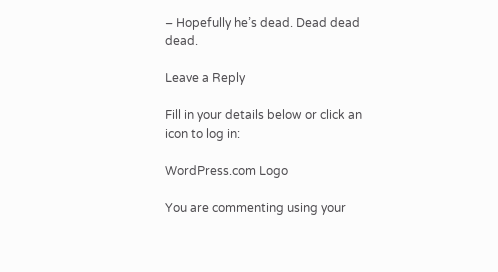– Hopefully he’s dead. Dead dead dead.

Leave a Reply

Fill in your details below or click an icon to log in:

WordPress.com Logo

You are commenting using your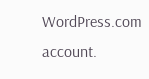WordPress.com account.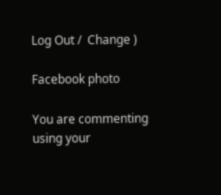Log Out /  Change )

Facebook photo

You are commenting using your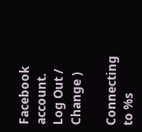Facebook account. Log Out /  Change )

Connecting to %s